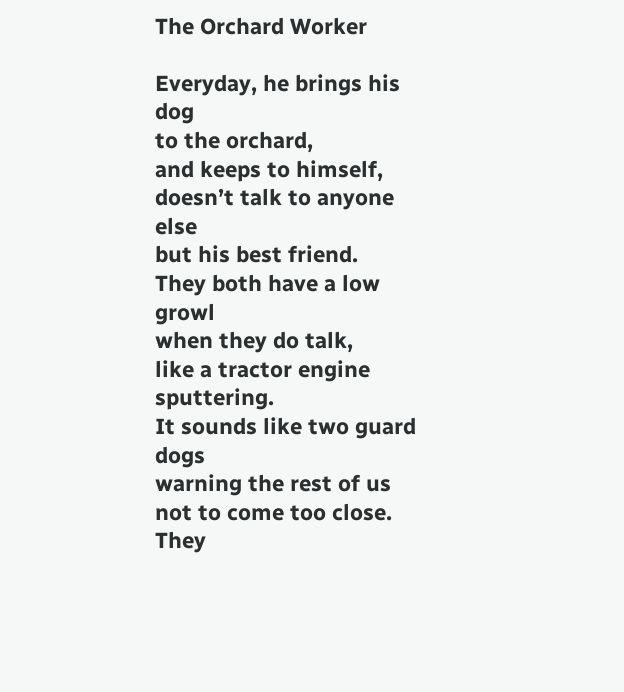The Orchard Worker

Everyday, he brings his dog
to the orchard,
and keeps to himself,
doesn’t talk to anyone else
but his best friend.
They both have a low growl
when they do talk,
like a tractor engine sputtering.
It sounds like two guard dogs
warning the rest of us
not to come too close.
They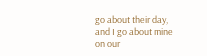go about their day,
and I go about mine
on our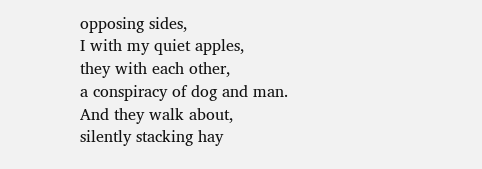opposing sides,
I with my quiet apples,
they with each other,
a conspiracy of dog and man.
And they walk about,
silently stacking hay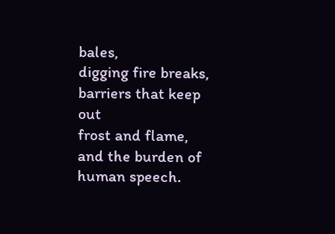bales,
digging fire breaks,
barriers that keep out
frost and flame,
and the burden of human speech.